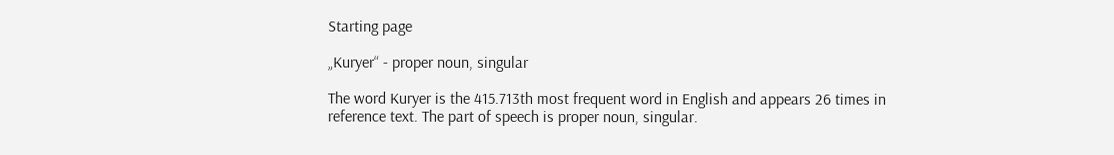Starting page

„Kuryer“ - proper noun, singular

The word Kuryer is the 415.713th most frequent word in English and appears 26 times in reference text. The part of speech is proper noun, singular.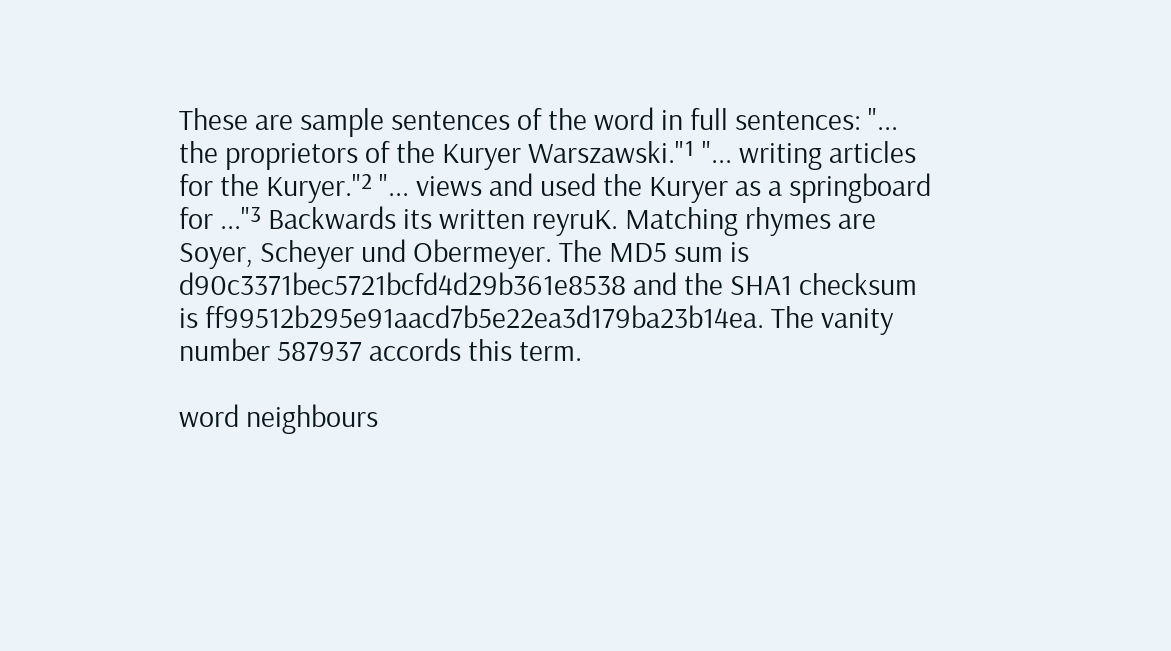These are sample sentences of the word in full sentences: "... the proprietors of the Kuryer Warszawski."¹ "... writing articles for the Kuryer."² "... views and used the Kuryer as a springboard for ..."³ Backwards its written reyruK. Matching rhymes are Soyer, Scheyer und Obermeyer. The MD5 sum is d90c3371bec5721bcfd4d29b361e8538 and the SHA1 checksum is ff99512b295e91aacd7b5e22ea3d179ba23b14ea. The vanity number 587937 accords this term.

word neighbours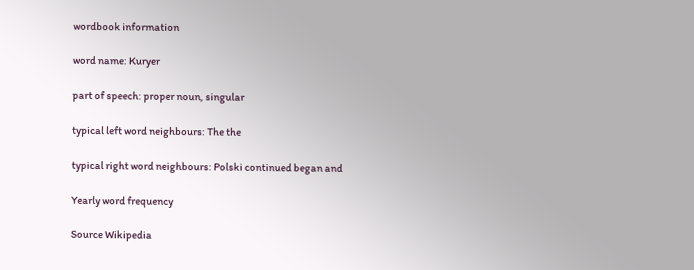wordbook information

word name: Kuryer

part of speech: proper noun, singular

typical left word neighbours: The the

typical right word neighbours: Polski continued began and

Yearly word frequency

Source Wikipedia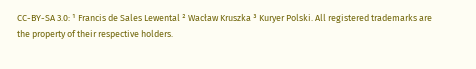CC-BY-SA 3.0: ¹ Francis de Sales Lewental ² Wacław Kruszka ³ Kuryer Polski. All registered trademarks are the property of their respective holders.